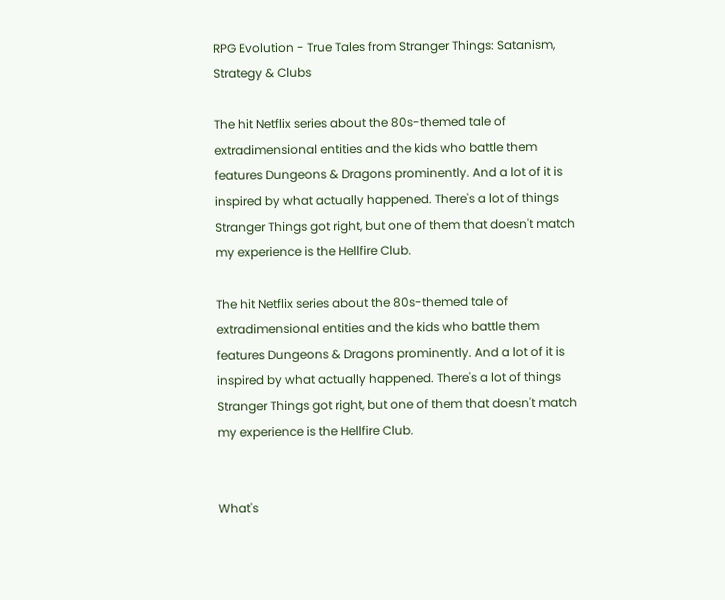RPG Evolution - True Tales from Stranger Things: Satanism, Strategy & Clubs

The hit Netflix series about the 80s-themed tale of extradimensional entities and the kids who battle them features Dungeons & Dragons prominently. And a lot of it is inspired by what actually happened. There's a lot of things Stranger Things got right, but one of them that doesn't match my experience is the Hellfire Club.

The hit Netflix series about the 80s-themed tale of extradimensional entities and the kids who battle them features Dungeons & Dragons prominently. And a lot of it is inspired by what actually happened. There's a lot of things Stranger Things got right, but one of them that doesn't match my experience is the Hellfire Club.


What's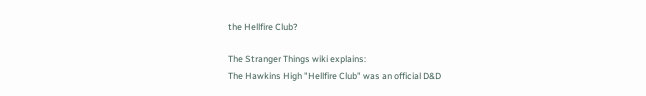the Hellfire Club?

The Stranger Things wiki explains:
The Hawkins High "Hellfire Club" was an official D&D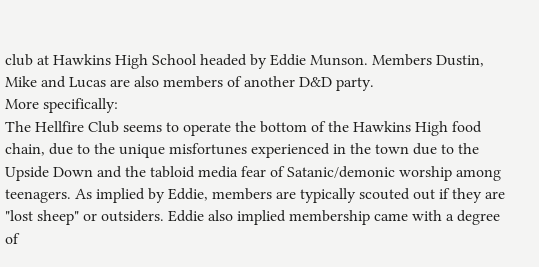club at Hawkins High School headed by Eddie Munson. Members Dustin, Mike and Lucas are also members of another D&D party.
More specifically:
The Hellfire Club seems to operate the bottom of the Hawkins High food chain, due to the unique misfortunes experienced in the town due to the Upside Down and the tabloid media fear of Satanic/demonic worship among teenagers. As implied by Eddie, members are typically scouted out if they are "lost sheep" or outsiders. Eddie also implied membership came with a degree of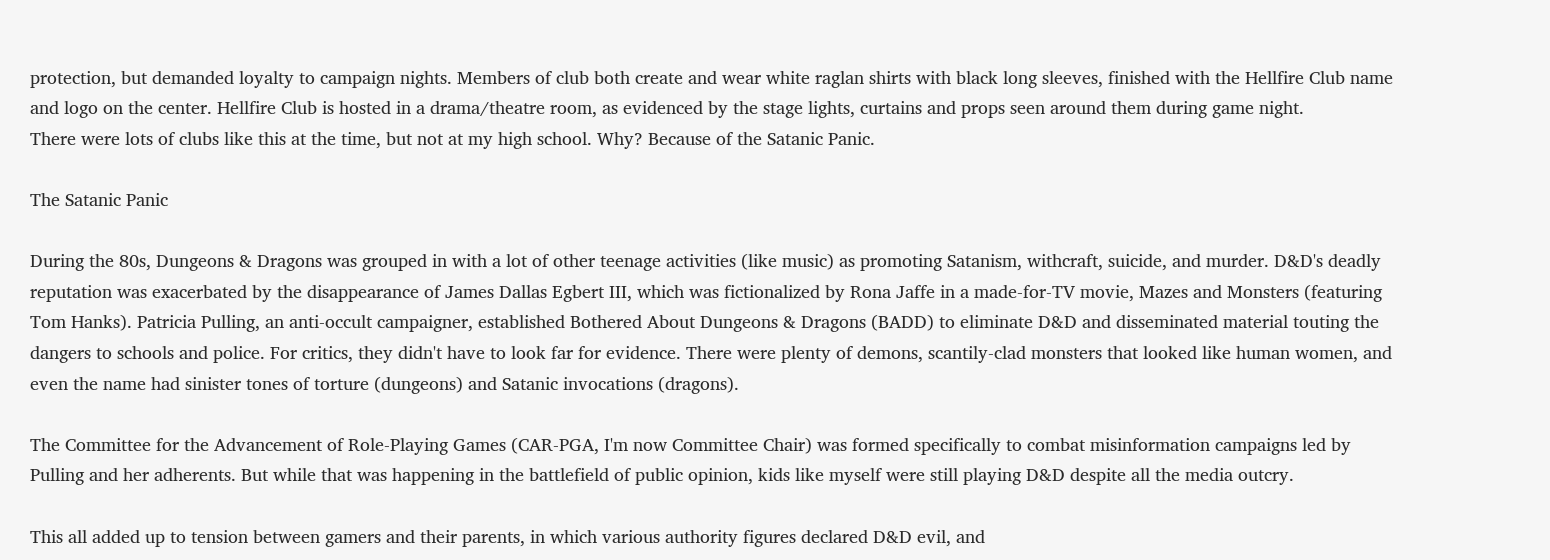protection, but demanded loyalty to campaign nights. Members of club both create and wear white raglan shirts with black long sleeves, finished with the Hellfire Club name and logo on the center. Hellfire Club is hosted in a drama/theatre room, as evidenced by the stage lights, curtains and props seen around them during game night.
There were lots of clubs like this at the time, but not at my high school. Why? Because of the Satanic Panic.

The Satanic Panic

During the 80s, Dungeons & Dragons was grouped in with a lot of other teenage activities (like music) as promoting Satanism, withcraft, suicide, and murder. D&D's deadly reputation was exacerbated by the disappearance of James Dallas Egbert III, which was fictionalized by Rona Jaffe in a made-for-TV movie, Mazes and Monsters (featuring Tom Hanks). Patricia Pulling, an anti-occult campaigner, established Bothered About Dungeons & Dragons (BADD) to eliminate D&D and disseminated material touting the dangers to schools and police. For critics, they didn't have to look far for evidence. There were plenty of demons, scantily-clad monsters that looked like human women, and even the name had sinister tones of torture (dungeons) and Satanic invocations (dragons).

The Committee for the Advancement of Role-Playing Games (CAR-PGA, I'm now Committee Chair) was formed specifically to combat misinformation campaigns led by Pulling and her adherents. But while that was happening in the battlefield of public opinion, kids like myself were still playing D&D despite all the media outcry.

This all added up to tension between gamers and their parents, in which various authority figures declared D&D evil, and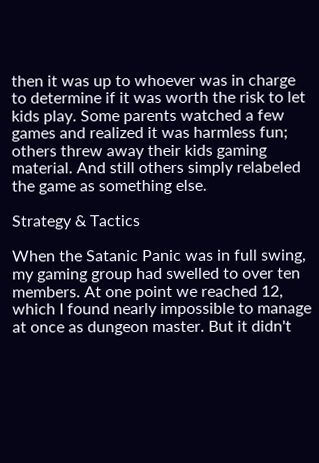then it was up to whoever was in charge to determine if it was worth the risk to let kids play. Some parents watched a few games and realized it was harmless fun; others threw away their kids gaming material. And still others simply relabeled the game as something else.

Strategy & Tactics

When the Satanic Panic was in full swing, my gaming group had swelled to over ten members. At one point we reached 12, which I found nearly impossible to manage at once as dungeon master. But it didn't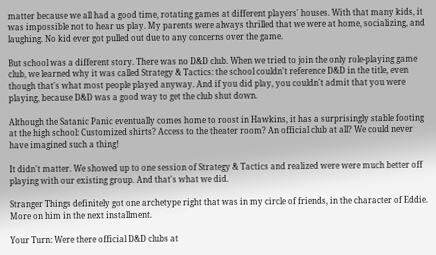matter because we all had a good time, rotating games at different players' houses. With that many kids, it was impossible not to hear us play. My parents were always thrilled that we were at home, socializing, and laughing. No kid ever got pulled out due to any concerns over the game.

But school was a different story. There was no D&D club. When we tried to join the only role-playing game club, we learned why it was called Strategy & Tactics: the school couldn't reference D&D in the title, even though that's what most people played anyway. And if you did play, you couldn't admit that you were playing, because D&D was a good way to get the club shut down.

Although the Satanic Panic eventually comes home to roost in Hawkins, it has a surprisingly stable footing at the high school: Customized shirts? Access to the theater room? An official club at all? We could never have imagined such a thing!

It didn't matter. We showed up to one session of Strategy & Tactics and realized were were much better off playing with our existing group. And that's what we did.

Stranger Things definitely got one archetype right that was in my circle of friends, in the character of Eddie. More on him in the next installment.

Your Turn: Were there official D&D clubs at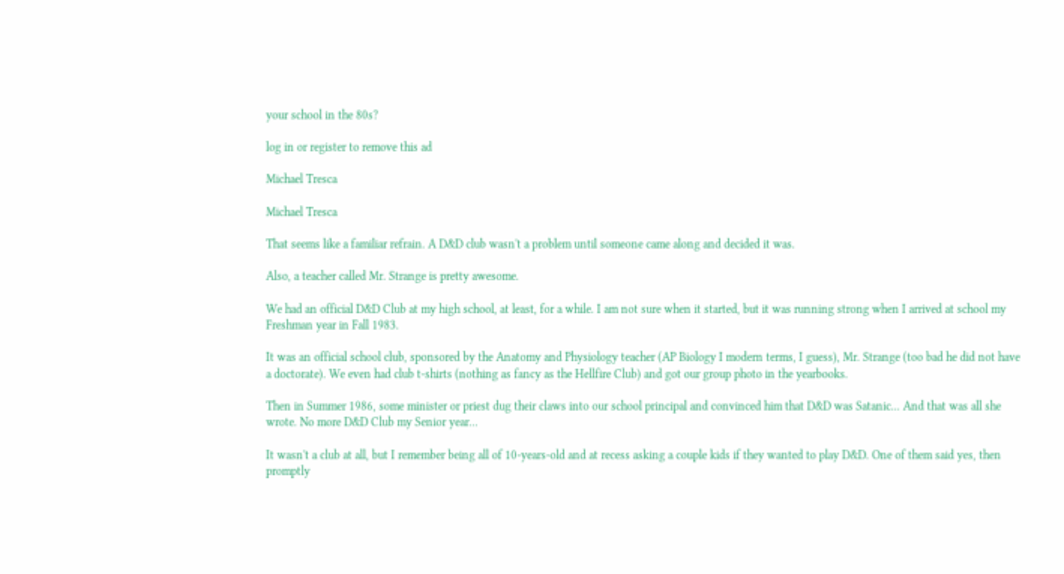your school in the 80s?

log in or register to remove this ad

Michael Tresca

Michael Tresca

That seems like a familiar refrain. A D&D club wasn't a problem until someone came along and decided it was.

Also, a teacher called Mr. Strange is pretty awesome.

We had an official D&D Club at my high school, at least, for a while. I am not sure when it started, but it was running strong when I arrived at school my Freshman year in Fall 1983.

It was an official school club, sponsored by the Anatomy and Physiology teacher (AP Biology I modern terms, I guess), Mr. Strange (too bad he did not have a doctorate). We even had club t-shirts (nothing as fancy as the Hellfire Club) and got our group photo in the yearbooks.

Then in Summer 1986, some minister or priest dug their claws into our school principal and convinced him that D&D was Satanic... And that was all she wrote. No more D&D Club my Senior year...

It wasn't a club at all, but I remember being all of 10-years-old and at recess asking a couple kids if they wanted to play D&D. One of them said yes, then promptly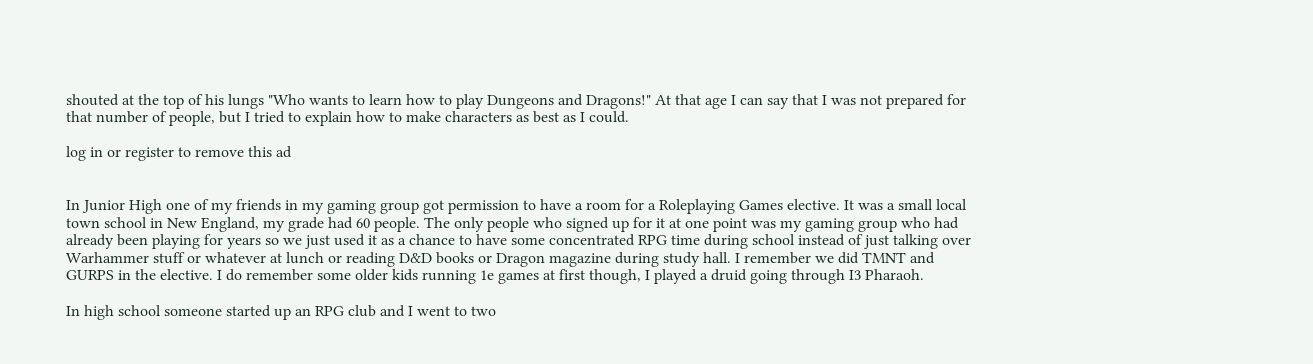shouted at the top of his lungs "Who wants to learn how to play Dungeons and Dragons!" At that age I can say that I was not prepared for that number of people, but I tried to explain how to make characters as best as I could.

log in or register to remove this ad


In Junior High one of my friends in my gaming group got permission to have a room for a Roleplaying Games elective. It was a small local town school in New England, my grade had 60 people. The only people who signed up for it at one point was my gaming group who had already been playing for years so we just used it as a chance to have some concentrated RPG time during school instead of just talking over Warhammer stuff or whatever at lunch or reading D&D books or Dragon magazine during study hall. I remember we did TMNT and GURPS in the elective. I do remember some older kids running 1e games at first though, I played a druid going through I3 Pharaoh.

In high school someone started up an RPG club and I went to two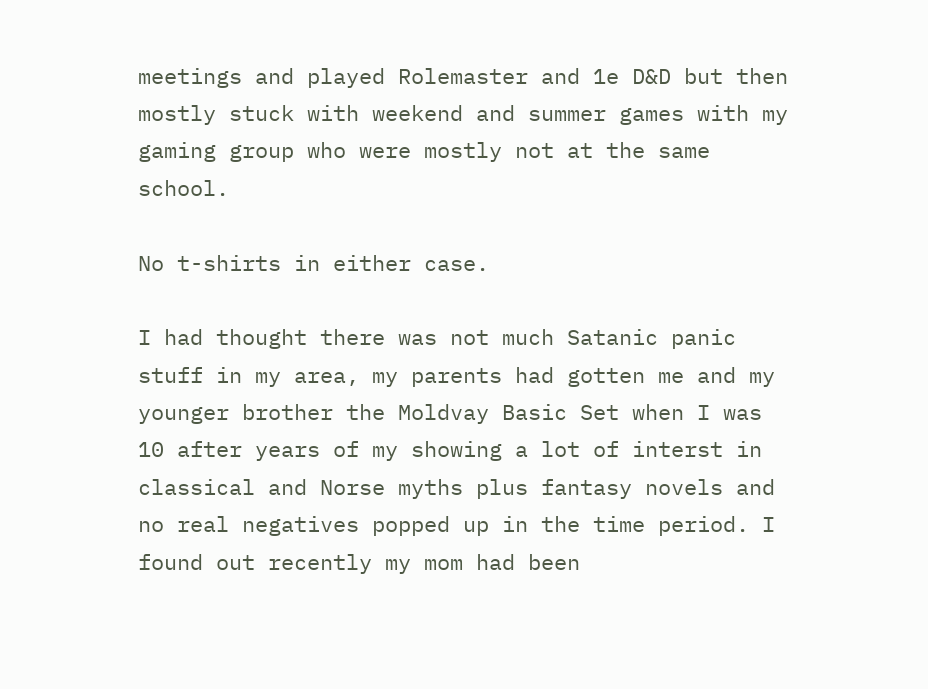meetings and played Rolemaster and 1e D&D but then mostly stuck with weekend and summer games with my gaming group who were mostly not at the same school.

No t-shirts in either case.

I had thought there was not much Satanic panic stuff in my area, my parents had gotten me and my younger brother the Moldvay Basic Set when I was 10 after years of my showing a lot of interst in classical and Norse myths plus fantasy novels and no real negatives popped up in the time period. I found out recently my mom had been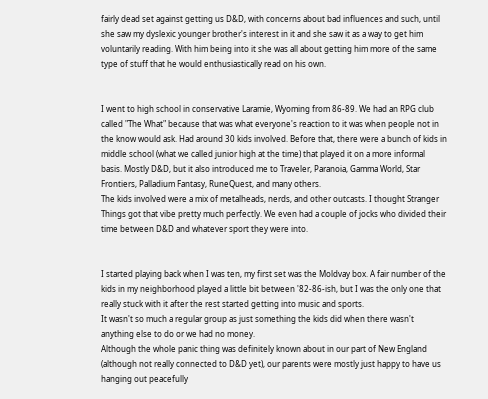fairly dead set against getting us D&D, with concerns about bad influences and such, until she saw my dyslexic younger brother's interest in it and she saw it as a way to get him voluntarily reading. With him being into it she was all about getting him more of the same type of stuff that he would enthusiastically read on his own.


I went to high school in conservative Laramie, Wyoming from 86-89. We had an RPG club called "The What" because that was what everyone's reaction to it was when people not in the know would ask. Had around 30 kids involved. Before that, there were a bunch of kids in middle school (what we called junior high at the time) that played it on a more informal basis. Mostly D&D, but it also introduced me to Traveler, Paranoia, Gamma World, Star Frontiers, Palladium Fantasy, RuneQuest, and many others.
The kids involved were a mix of metalheads, nerds, and other outcasts. I thought Stranger Things got that vibe pretty much perfectly. We even had a couple of jocks who divided their time between D&D and whatever sport they were into.


I started playing back when I was ten, my first set was the Moldvay box. A fair number of the kids in my neighborhood played a little bit between '82-86-ish, but I was the only one that really stuck with it after the rest started getting into music and sports.
It wasn't so much a regular group as just something the kids did when there wasn't anything else to do or we had no money.
Although the whole panic thing was definitely known about in our part of New England (although not really connected to D&D yet), our parents were mostly just happy to have us hanging out peacefully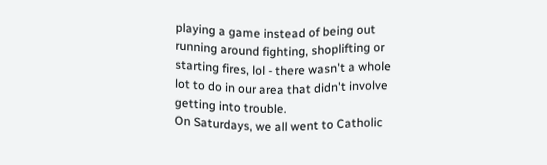playing a game instead of being out running around fighting, shoplifting or starting fires, lol - there wasn't a whole lot to do in our area that didn't involve getting into trouble.
On Saturdays, we all went to Catholic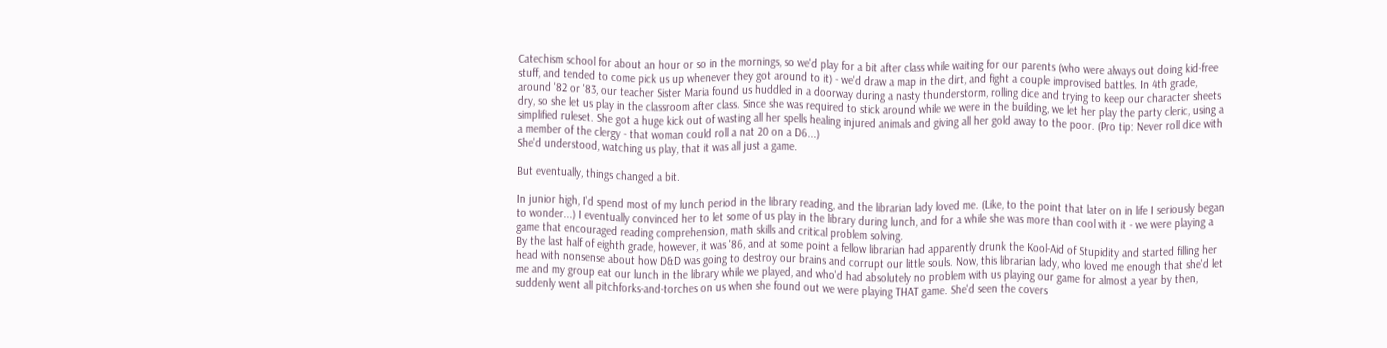Catechism school for about an hour or so in the mornings, so we'd play for a bit after class while waiting for our parents (who were always out doing kid-free stuff, and tended to come pick us up whenever they got around to it) - we'd draw a map in the dirt, and fight a couple improvised battles. In 4th grade, around '82 or '83, our teacher Sister Maria found us huddled in a doorway during a nasty thunderstorm, rolling dice and trying to keep our character sheets dry, so she let us play in the classroom after class. Since she was required to stick around while we were in the building, we let her play the party cleric, using a simplified ruleset. She got a huge kick out of wasting all her spells healing injured animals and giving all her gold away to the poor. (Pro tip: Never roll dice with a member of the clergy - that woman could roll a nat 20 on a D6...)
She'd understood, watching us play, that it was all just a game.

But eventually, things changed a bit.

In junior high, I'd spend most of my lunch period in the library reading, and the librarian lady loved me. (Like, to the point that later on in life I seriously began to wonder...) I eventually convinced her to let some of us play in the library during lunch, and for a while she was more than cool with it - we were playing a game that encouraged reading comprehension, math skills and critical problem solving.
By the last half of eighth grade, however, it was '86, and at some point a fellow librarian had apparently drunk the Kool-Aid of Stupidity and started filling her head with nonsense about how D&D was going to destroy our brains and corrupt our little souls. Now, this librarian lady, who loved me enough that she'd let me and my group eat our lunch in the library while we played, and who'd had absolutely no problem with us playing our game for almost a year by then, suddenly went all pitchforks-and-torches on us when she found out we were playing THAT game. She'd seen the covers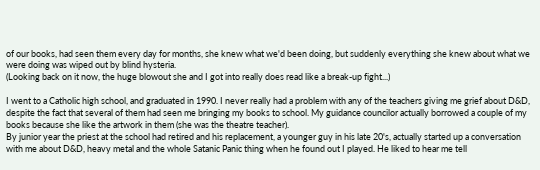of our books, had seen them every day for months, she knew what we'd been doing, but suddenly everything she knew about what we were doing was wiped out by blind hysteria.
(Looking back on it now, the huge blowout she and I got into really does read like a break-up fight...)

I went to a Catholic high school, and graduated in 1990. I never really had a problem with any of the teachers giving me grief about D&D, despite the fact that several of them had seen me bringing my books to school. My guidance councilor actually borrowed a couple of my books because she like the artwork in them (she was the theatre teacher).
By junior year the priest at the school had retired and his replacement, a younger guy in his late 20's, actually started up a conversation with me about D&D, heavy metal and the whole Satanic Panic thing when he found out I played. He liked to hear me tell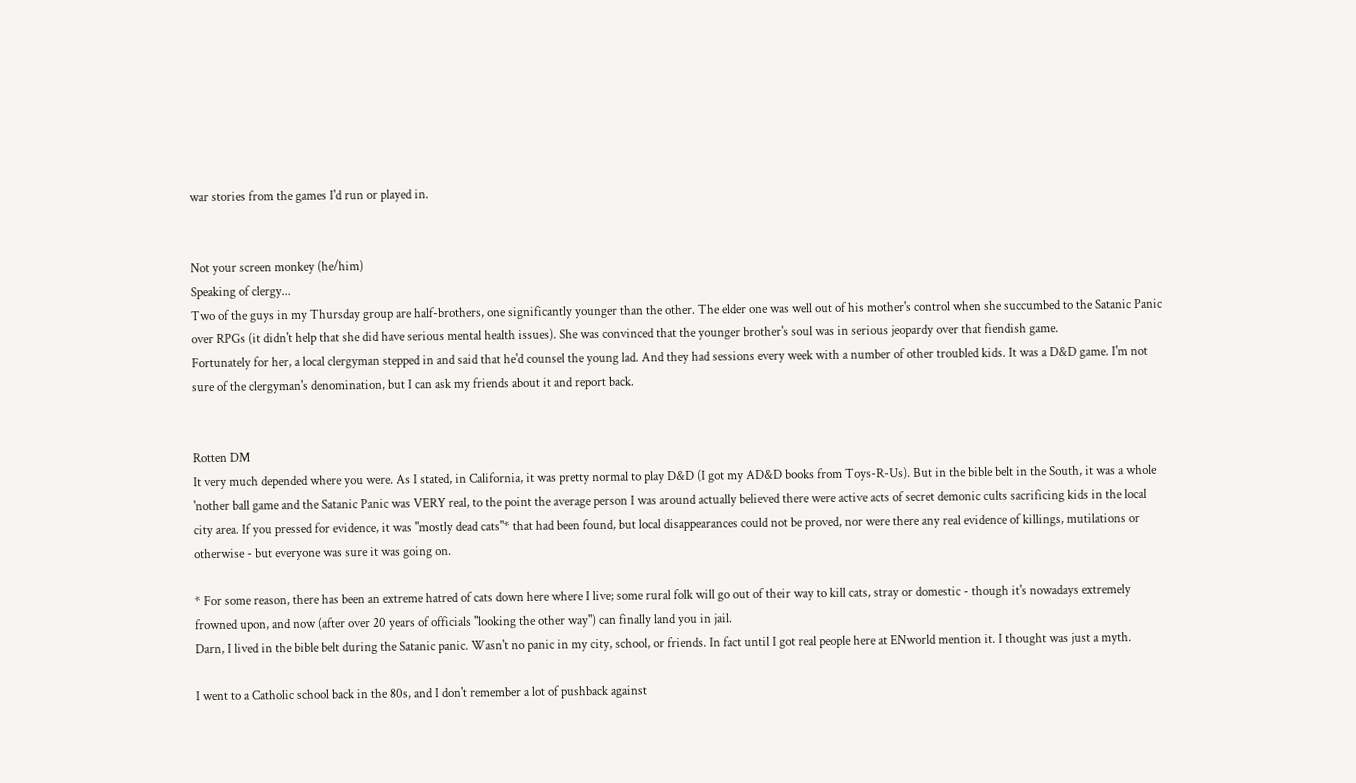war stories from the games I'd run or played in.


Not your screen monkey (he/him)
Speaking of clergy...
Two of the guys in my Thursday group are half-brothers, one significantly younger than the other. The elder one was well out of his mother's control when she succumbed to the Satanic Panic over RPGs (it didn't help that she did have serious mental health issues). She was convinced that the younger brother's soul was in serious jeopardy over that fiendish game.
Fortunately for her, a local clergyman stepped in and said that he'd counsel the young lad. And they had sessions every week with a number of other troubled kids. It was a D&D game. I'm not sure of the clergyman's denomination, but I can ask my friends about it and report back.


Rotten DM
It very much depended where you were. As I stated, in California, it was pretty normal to play D&D (I got my AD&D books from Toys-R-Us). But in the bible belt in the South, it was a whole 'nother ball game and the Satanic Panic was VERY real, to the point the average person I was around actually believed there were active acts of secret demonic cults sacrificing kids in the local city area. If you pressed for evidence, it was "mostly dead cats"* that had been found, but local disappearances could not be proved, nor were there any real evidence of killings, mutilations or otherwise - but everyone was sure it was going on.

* For some reason, there has been an extreme hatred of cats down here where I live; some rural folk will go out of their way to kill cats, stray or domestic - though it's nowadays extremely frowned upon, and now (after over 20 years of officials "looking the other way") can finally land you in jail.
Darn, I lived in the bible belt during the Satanic panic. Wasn't no panic in my city, school, or friends. In fact until I got real people here at ENworld mention it. I thought was just a myth.

I went to a Catholic school back in the 80s, and I don't remember a lot of pushback against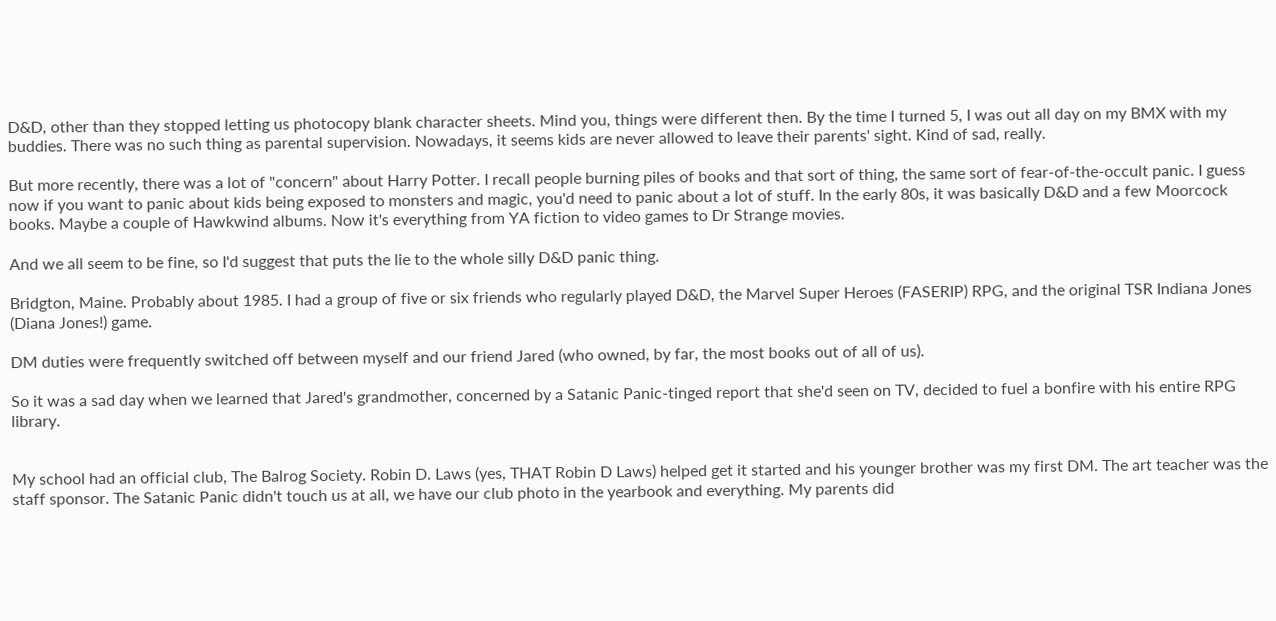D&D, other than they stopped letting us photocopy blank character sheets. Mind you, things were different then. By the time I turned 5, I was out all day on my BMX with my buddies. There was no such thing as parental supervision. Nowadays, it seems kids are never allowed to leave their parents' sight. Kind of sad, really.

But more recently, there was a lot of "concern" about Harry Potter. I recall people burning piles of books and that sort of thing, the same sort of fear-of-the-occult panic. I guess now if you want to panic about kids being exposed to monsters and magic, you'd need to panic about a lot of stuff. In the early 80s, it was basically D&D and a few Moorcock books. Maybe a couple of Hawkwind albums. Now it's everything from YA fiction to video games to Dr Strange movies.

And we all seem to be fine, so I'd suggest that puts the lie to the whole silly D&D panic thing.

Bridgton, Maine. Probably about 1985. I had a group of five or six friends who regularly played D&D, the Marvel Super Heroes (FASERIP) RPG, and the original TSR Indiana Jones (Diana Jones!) game.

DM duties were frequently switched off between myself and our friend Jared (who owned, by far, the most books out of all of us).

So it was a sad day when we learned that Jared's grandmother, concerned by a Satanic Panic-tinged report that she'd seen on TV, decided to fuel a bonfire with his entire RPG library.


My school had an official club, The Balrog Society. Robin D. Laws (yes, THAT Robin D Laws) helped get it started and his younger brother was my first DM. The art teacher was the staff sponsor. The Satanic Panic didn't touch us at all, we have our club photo in the yearbook and everything. My parents did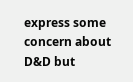express some concern about D&D but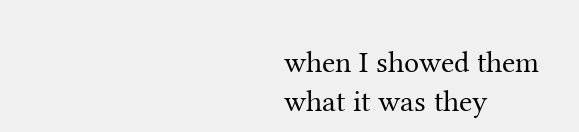when I showed them what it was they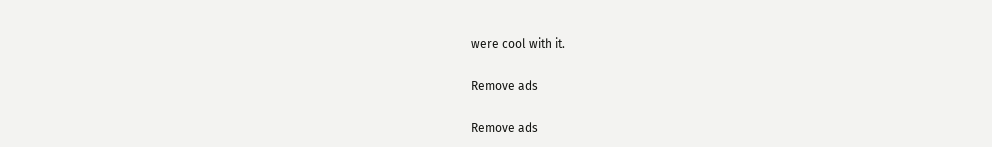were cool with it.

Remove ads

Remove ads